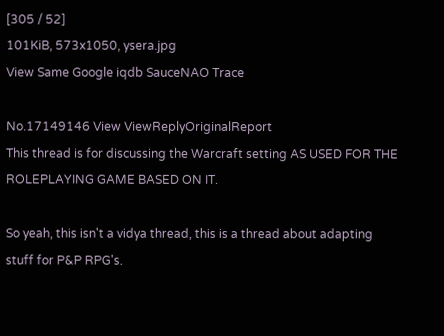[305 / 52]
101KiB, 573x1050, ysera.jpg
View Same Google iqdb SauceNAO Trace

No.17149146 View ViewReplyOriginalReport
This thread is for discussing the Warcraft setting AS USED FOR THE ROLEPLAYING GAME BASED ON IT.

So yeah, this isn't a vidya thread, this is a thread about adapting stuff for P&P RPG's.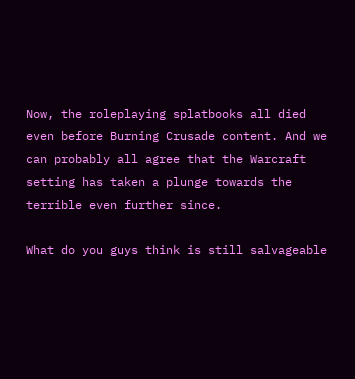Now, the roleplaying splatbooks all died even before Burning Crusade content. And we can probably all agree that the Warcraft setting has taken a plunge towards the terrible even further since.

What do you guys think is still salvageable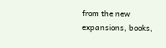from the new expansions, books,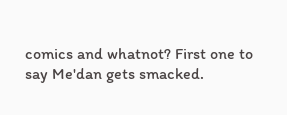comics and whatnot? First one to say Me'dan gets smacked.